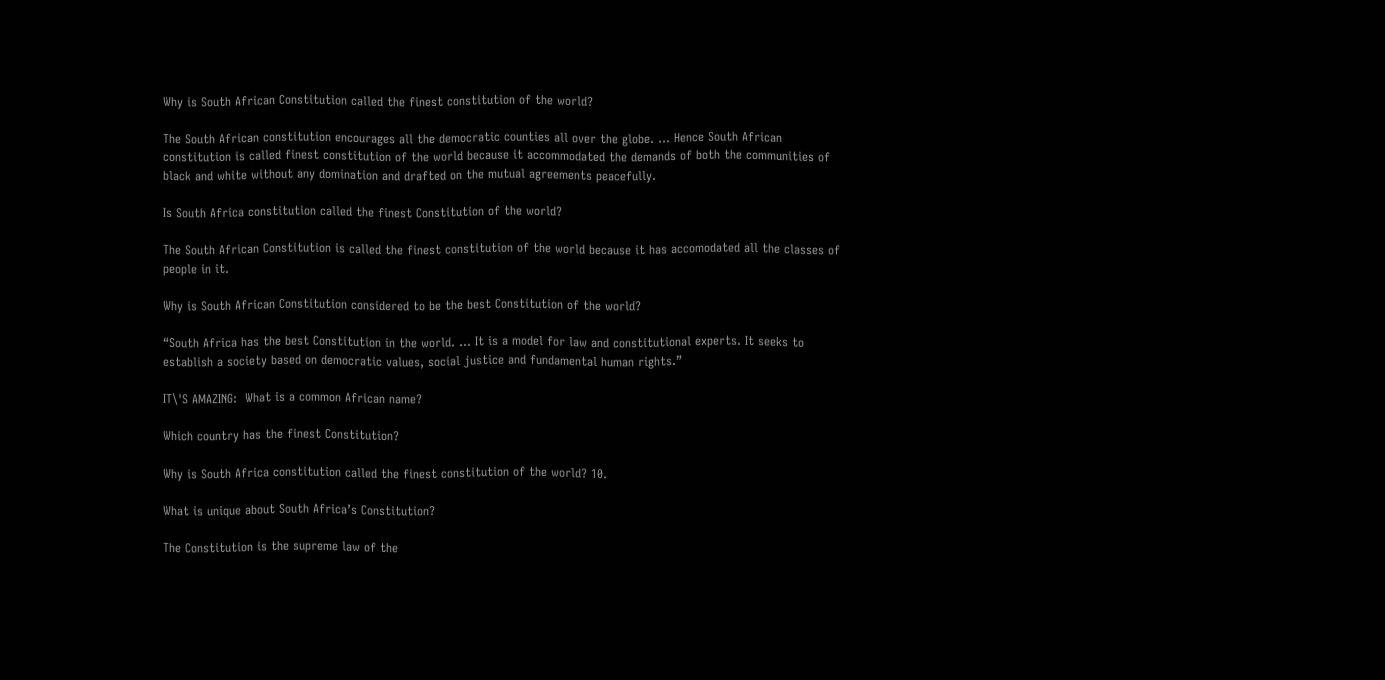Why is South African Constitution called the finest constitution of the world?

The South African constitution encourages all the democratic counties all over the globe. … Hence South African constitution is called finest constitution of the world because it accommodated the demands of both the communities of black and white without any domination and drafted on the mutual agreements peacefully.

Is South Africa constitution called the finest Constitution of the world?

The South African Constitution is called the finest constitution of the world because it has accomodated all the classes of people in it.

Why is South African Constitution considered to be the best Constitution of the world?

“South Africa has the best Constitution in the world. … It is a model for law and constitutional experts. It seeks to establish a society based on democratic values, social justice and fundamental human rights.”

IT\'S AMAZING:  What is a common African name?

Which country has the finest Constitution?

Why is South Africa constitution called the finest constitution of the world? 10.

What is unique about South Africa’s Constitution?

The Constitution is the supreme law of the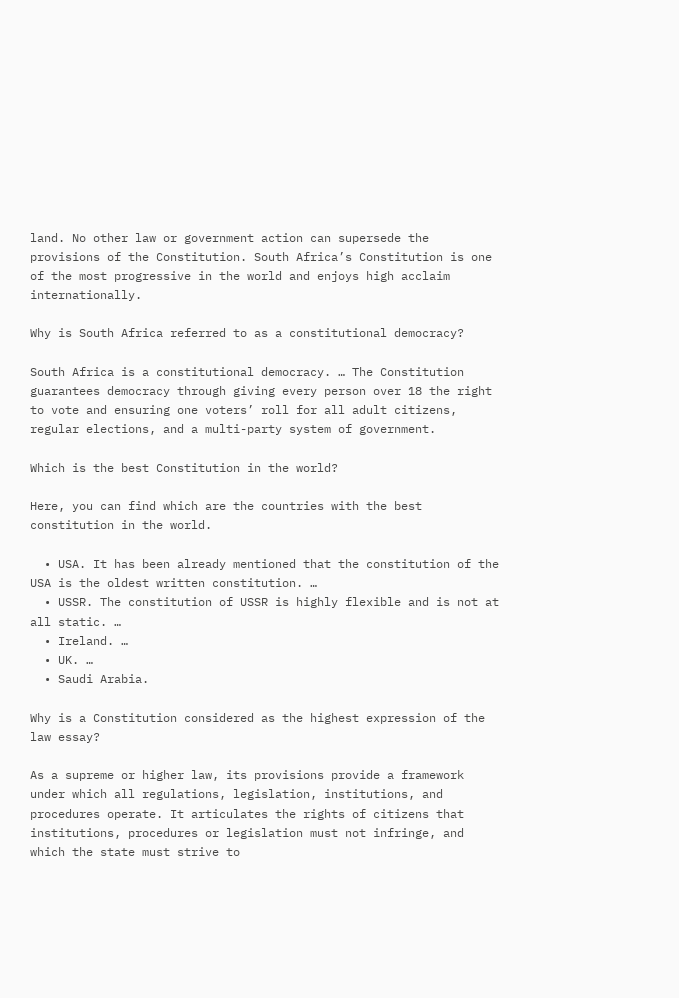land. No other law or government action can supersede the provisions of the Constitution. South Africa’s Constitution is one of the most progressive in the world and enjoys high acclaim internationally.

Why is South Africa referred to as a constitutional democracy?

South Africa is a constitutional democracy. … The Constitution guarantees democracy through giving every person over 18 the right to vote and ensuring one voters’ roll for all adult citizens, regular elections, and a multi-party system of government.

Which is the best Constitution in the world?

Here, you can find which are the countries with the best constitution in the world.

  • USA. It has been already mentioned that the constitution of the USA is the oldest written constitution. …
  • USSR. The constitution of USSR is highly flexible and is not at all static. …
  • Ireland. …
  • UK. …
  • Saudi Arabia.

Why is a Constitution considered as the highest expression of the law essay?

As a supreme or higher law, its provisions provide a framework under which all regulations, legislation, institutions, and procedures operate. It articulates the rights of citizens that institutions, procedures or legislation must not infringe, and which the state must strive to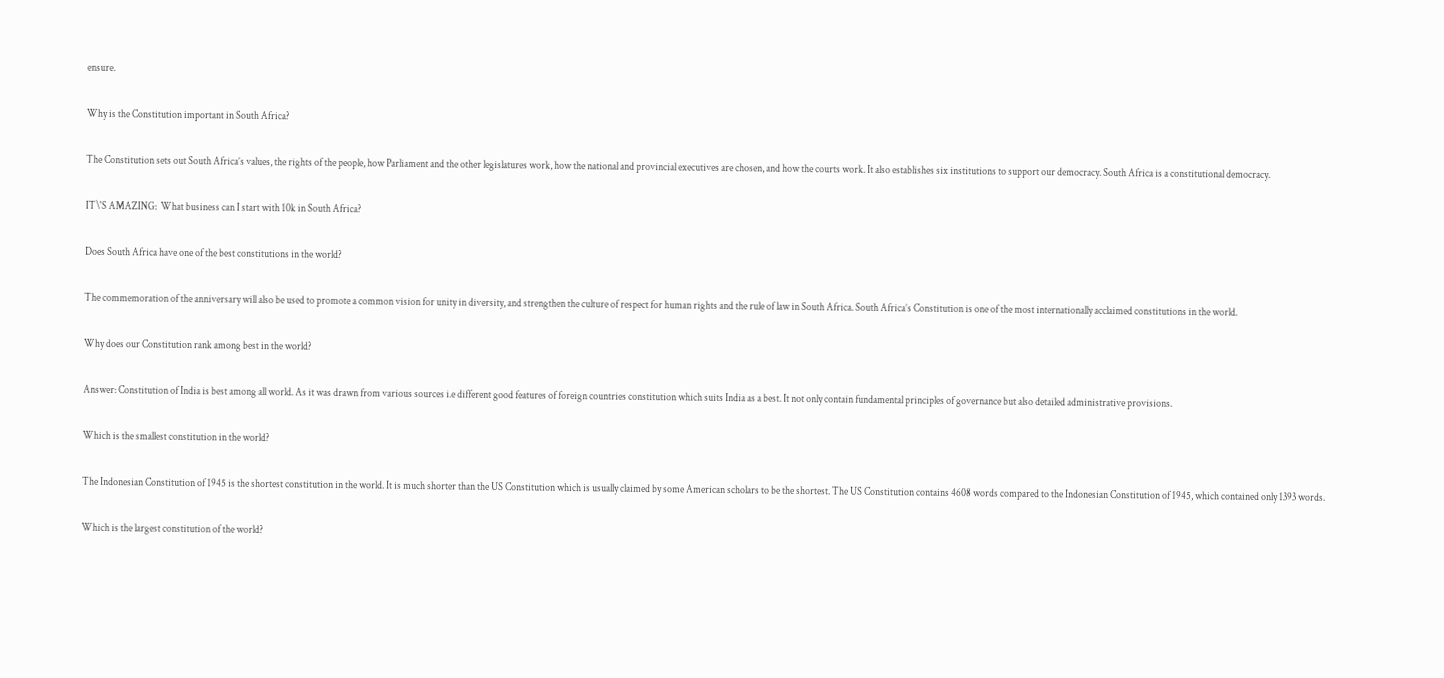ensure.

Why is the Constitution important in South Africa?

The Constitution sets out South Africa’s values, the rights of the people, how Parliament and the other legislatures work, how the national and provincial executives are chosen, and how the courts work. It also establishes six institutions to support our democracy. South Africa is a constitutional democracy.

IT\'S AMAZING:  What business can I start with 10k in South Africa?

Does South Africa have one of the best constitutions in the world?

The commemoration of the anniversary will also be used to promote a common vision for unity in diversity, and strengthen the culture of respect for human rights and the rule of law in South Africa. South Africa’s Constitution is one of the most internationally acclaimed constitutions in the world.

Why does our Constitution rank among best in the world?

Answer: Constitution of India is best among all world. As it was drawn from various sources i.e different good features of foreign countries constitution which suits India as a best. It not only contain fundamental principles of governance but also detailed administrative provisions.

Which is the smallest constitution in the world?

The Indonesian Constitution of 1945 is the shortest constitution in the world. It is much shorter than the US Constitution which is usually claimed by some American scholars to be the shortest. The US Constitution contains 4608 words compared to the Indonesian Constitution of 1945, which contained only 1393 words.

Which is the largest constitution of the world?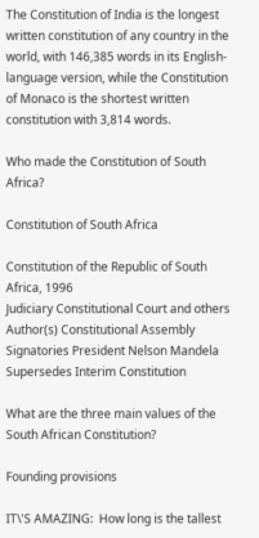The Constitution of India is the longest written constitution of any country in the world, with 146,385 words in its English-language version, while the Constitution of Monaco is the shortest written constitution with 3,814 words.

Who made the Constitution of South Africa?

Constitution of South Africa

Constitution of the Republic of South Africa, 1996
Judiciary Constitutional Court and others
Author(s) Constitutional Assembly
Signatories President Nelson Mandela
Supersedes Interim Constitution

What are the three main values of the South African Constitution?

Founding provisions

IT\'S AMAZING:  How long is the tallest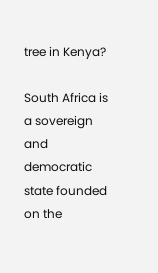tree in Kenya?

South Africa is a sovereign and democratic state founded on the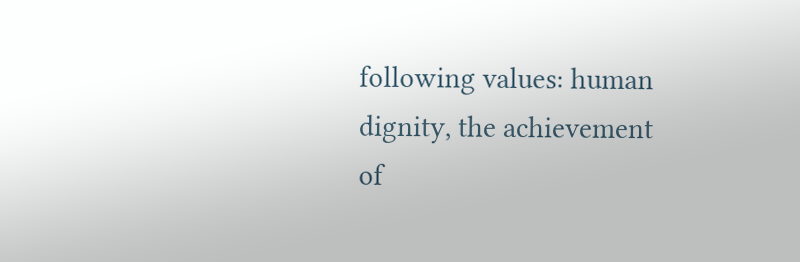following values: human dignity, the achievement of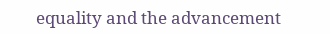equality and the advancement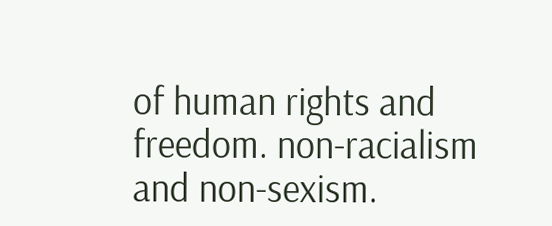of human rights and freedom. non-racialism and non-sexism.